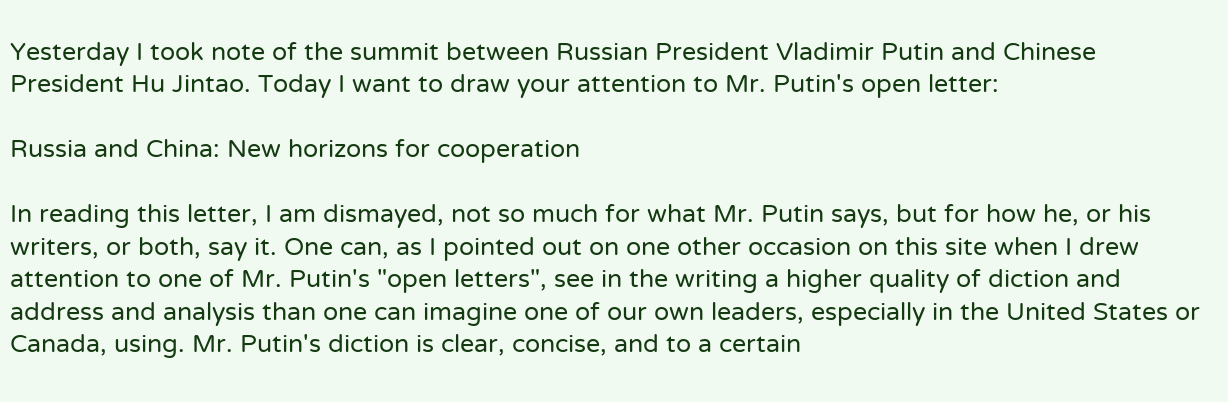Yesterday I took note of the summit between Russian President Vladimir Putin and Chinese President Hu Jintao. Today I want to draw your attention to Mr. Putin's open letter:

Russia and China: New horizons for cooperation

In reading this letter, I am dismayed, not so much for what Mr. Putin says, but for how he, or his writers, or both, say it. One can, as I pointed out on one other occasion on this site when I drew attention to one of Mr. Putin's "open letters", see in the writing a higher quality of diction and address and analysis than one can imagine one of our own leaders, especially in the United States or Canada, using. Mr. Putin's diction is clear, concise, and to a certain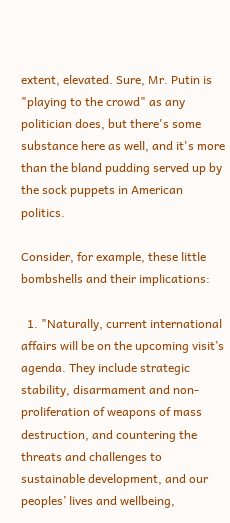extent, elevated. Sure, Mr. Putin is "playing to the crowd" as any politician does, but there's some substance here as well, and it's more than the bland pudding served up by the sock puppets in American politics.

Consider, for example, these little bombshells and their implications:

  1. "Naturally, current international affairs will be on the upcoming visit’s agenda. They include strategic stability, disarmament and non-proliferation of weapons of mass destruction, and countering the threats and challenges to sustainable development, and our peoples’ lives and wellbeing,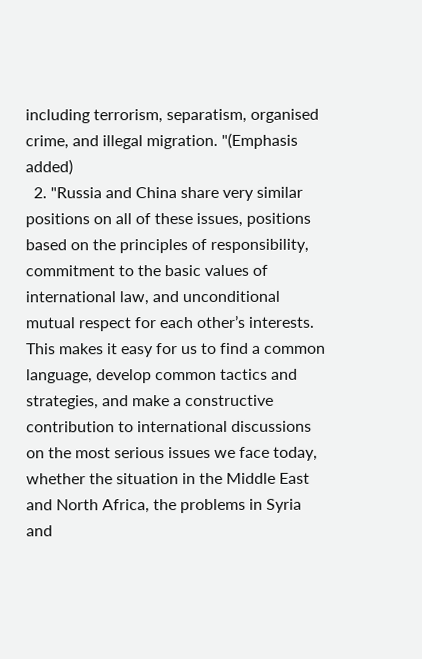including terrorism, separatism, organised crime, and illegal migration. "(Emphasis added)
  2. "Russia and China share very similar positions on all of these issues, positions based on the principles of responsibility, commitment to the basic values of international law, and unconditional mutual respect for each other’s interests. This makes it easy for us to find a common language, develop common tactics and strategies, and make a constructive contribution to international discussions on the most serious issues we face today, whether the situation in the Middle East and North Africa, the problems in Syria and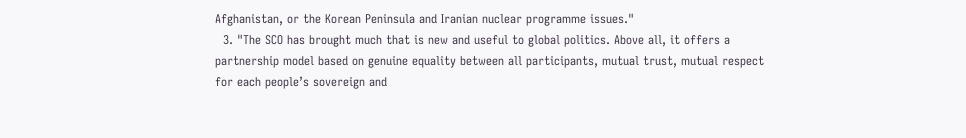Afghanistan, or the Korean Peninsula and Iranian nuclear programme issues."
  3. "The SCO has brought much that is new and useful to global politics. Above all, it offers a partnership model based on genuine equality between all participants, mutual trust, mutual respect for each people’s sovereign and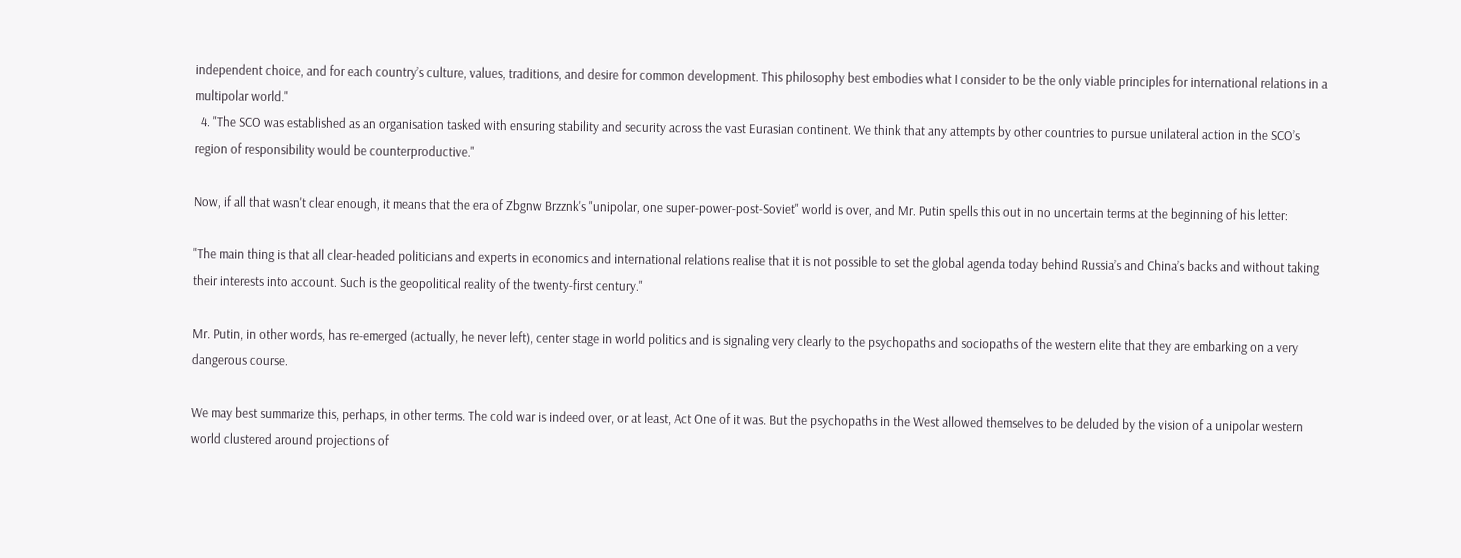independent choice, and for each country’s culture, values, traditions, and desire for common development. This philosophy best embodies what I consider to be the only viable principles for international relations in a multipolar world."
  4. "The SCO was established as an organisation tasked with ensuring stability and security across the vast Eurasian continent. We think that any attempts by other countries to pursue unilateral action in the SCO’s region of responsibility would be counterproductive."

Now, if all that wasn't clear enough, it means that the era of Zbgnw Brzznk's "unipolar, one super-power-post-Soviet" world is over, and Mr. Putin spells this out in no uncertain terms at the beginning of his letter:

"The main thing is that all clear-headed politicians and experts in economics and international relations realise that it is not possible to set the global agenda today behind Russia’s and China’s backs and without taking their interests into account. Such is the geopolitical reality of the twenty-first century."

Mr. Putin, in other words, has re-emerged (actually, he never left), center stage in world politics and is signaling very clearly to the psychopaths and sociopaths of the western elite that they are embarking on a very dangerous course.

We may best summarize this, perhaps, in other terms. The cold war is indeed over, or at least, Act One of it was. But the psychopaths in the West allowed themselves to be deluded by the vision of a unipolar western world clustered around projections of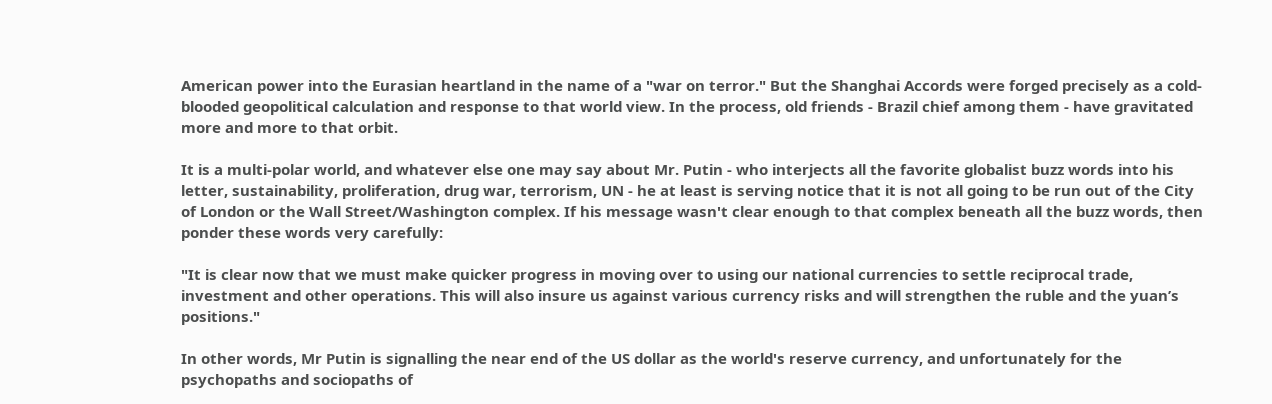American power into the Eurasian heartland in the name of a "war on terror." But the Shanghai Accords were forged precisely as a cold-blooded geopolitical calculation and response to that world view. In the process, old friends - Brazil chief among them - have gravitated more and more to that orbit.

It is a multi-polar world, and whatever else one may say about Mr. Putin - who interjects all the favorite globalist buzz words into his letter, sustainability, proliferation, drug war, terrorism, UN - he at least is serving notice that it is not all going to be run out of the City of London or the Wall Street/Washington complex. If his message wasn't clear enough to that complex beneath all the buzz words, then ponder these words very carefully:

"It is clear now that we must make quicker progress in moving over to using our national currencies to settle reciprocal trade, investment and other operations. This will also insure us against various currency risks and will strengthen the ruble and the yuan’s positions."

In other words, Mr Putin is signalling the near end of the US dollar as the world's reserve currency, and unfortunately for the psychopaths and sociopaths of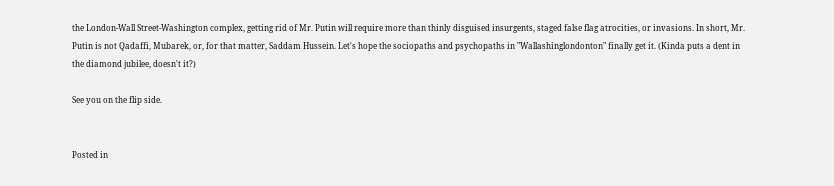the London-Wall Street-Washington complex, getting rid of Mr. Putin will require more than thinly disguised insurgents, staged false flag atrocities, or invasions. In short, Mr. Putin is not Qadaffi, Mubarek, or, for that matter, Saddam Hussein. Let's hope the sociopaths and psychopaths in "Wallashinglondonton" finally get it. (Kinda puts a dent in the diamond jubilee, doesn't it?)

See you on the flip side.


Posted in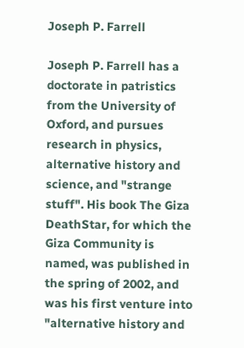Joseph P. Farrell

Joseph P. Farrell has a doctorate in patristics from the University of Oxford, and pursues research in physics, alternative history and science, and "strange stuff". His book The Giza DeathStar, for which the Giza Community is named, was published in the spring of 2002, and was his first venture into "alternative history and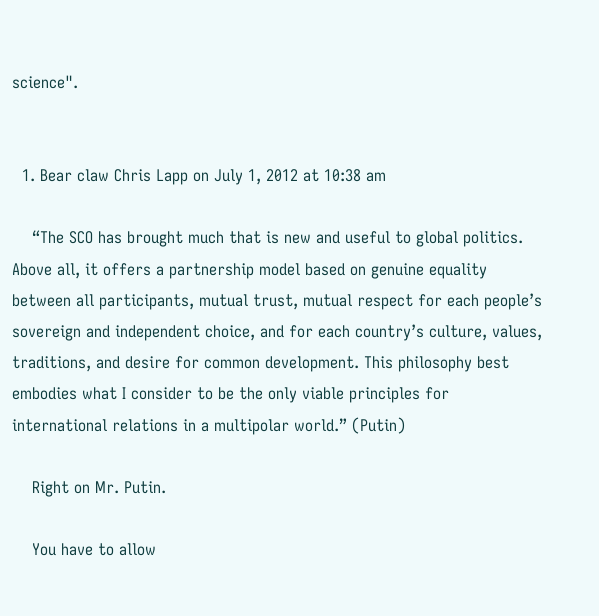science".


  1. Bear claw Chris Lapp on July 1, 2012 at 10:38 am

    “The SCO has brought much that is new and useful to global politics. Above all, it offers a partnership model based on genuine equality between all participants, mutual trust, mutual respect for each people’s sovereign and independent choice, and for each country’s culture, values, traditions, and desire for common development. This philosophy best embodies what I consider to be the only viable principles for international relations in a multipolar world.” (Putin)

    Right on Mr. Putin.

    You have to allow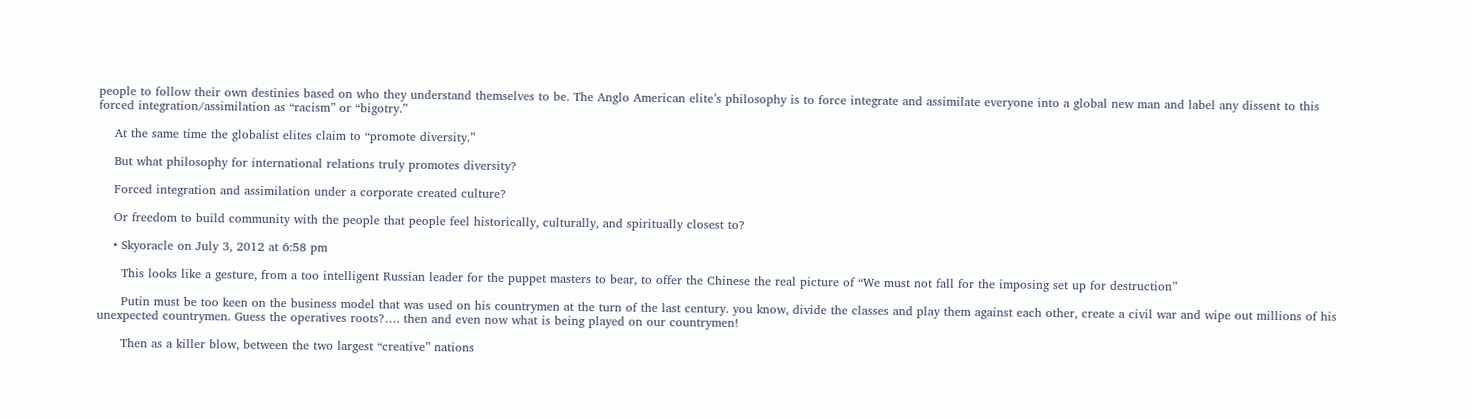people to follow their own destinies based on who they understand themselves to be. The Anglo American elite’s philosophy is to force integrate and assimilate everyone into a global new man and label any dissent to this forced integration/assimilation as “racism” or “bigotry.”

    At the same time the globalist elites claim to “promote diversity.”

    But what philosophy for international relations truly promotes diversity?

    Forced integration and assimilation under a corporate created culture?

    Or freedom to build community with the people that people feel historically, culturally, and spiritually closest to?

    • Skyoracle on July 3, 2012 at 6:58 pm

      This looks like a gesture, from a too intelligent Russian leader for the puppet masters to bear, to offer the Chinese the real picture of “We must not fall for the imposing set up for destruction”

      Putin must be too keen on the business model that was used on his countrymen at the turn of the last century. you know, divide the classes and play them against each other, create a civil war and wipe out millions of his unexpected countrymen. Guess the operatives roots?…. then and even now what is being played on our countrymen!

      Then as a killer blow, between the two largest “creative” nations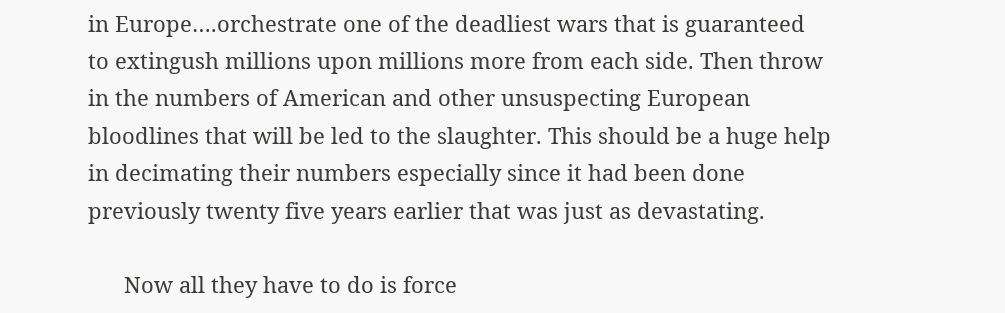in Europe….orchestrate one of the deadliest wars that is guaranteed to extingush millions upon millions more from each side. Then throw in the numbers of American and other unsuspecting European bloodlines that will be led to the slaughter. This should be a huge help in decimating their numbers especially since it had been done previously twenty five years earlier that was just as devastating.

      Now all they have to do is force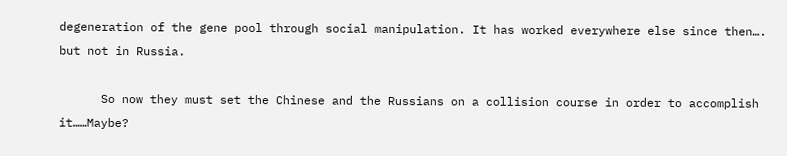degeneration of the gene pool through social manipulation. It has worked everywhere else since then…. but not in Russia.

      So now they must set the Chinese and the Russians on a collision course in order to accomplish it……Maybe?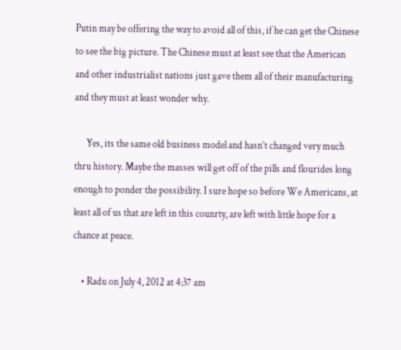Putin may be offering the way to avoid all of this, if he can get the Chinese to see the big picture. The Chinese must at least see that the American and other industrialist nations just gave them all of their manufacturing and they must at least wonder why.

      Yes, its the same old business model and hasn’t changed very much thru history. Maybe the masses will get off of the pills and flourides long enough to ponder the possibility. I sure hope so before We Americans, at least all of us that are left in this counrty, are left with little hope for a chance at peace.

    • Radu on July 4, 2012 at 4:37 am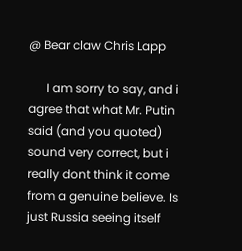@ Bear claw Chris Lapp

      I am sorry to say, and i agree that what Mr. Putin said (and you quoted) sound very correct, but i really dont think it come from a genuine believe. Is just Russia seeing itself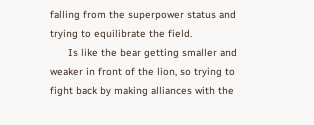falling from the superpower status and trying to equilibrate the field.
      Is like the bear getting smaller and weaker in front of the lion, so trying to fight back by making alliances with the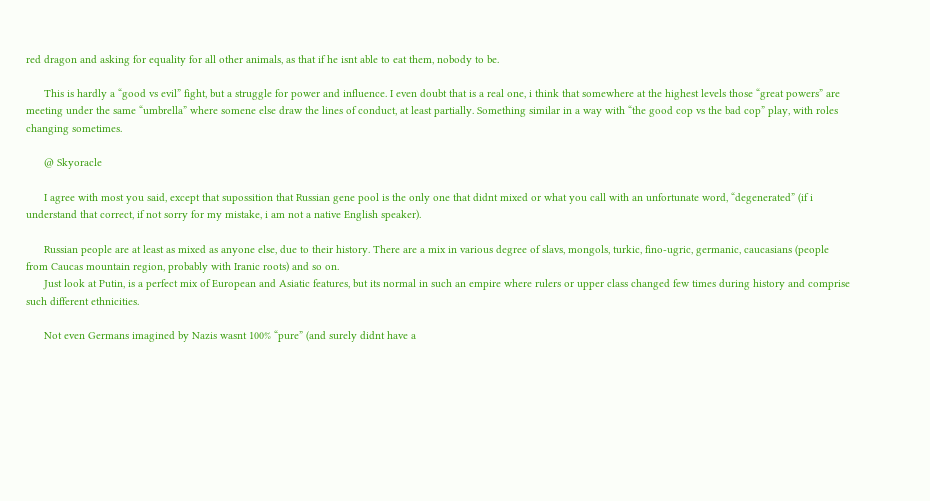red dragon and asking for equality for all other animals, as that if he isnt able to eat them, nobody to be.

      This is hardly a “good vs evil” fight, but a struggle for power and influence. I even doubt that is a real one, i think that somewhere at the highest levels those “great powers” are meeting under the same “umbrella” where somene else draw the lines of conduct, at least partially. Something similar in a way with “the good cop vs the bad cop” play, with roles changing sometimes.

      @ Skyoracle

      I agree with most you said, except that supossition that Russian gene pool is the only one that didnt mixed or what you call with an unfortunate word, “degenerated” (if i understand that correct, if not sorry for my mistake, i am not a native English speaker).

      Russian people are at least as mixed as anyone else, due to their history. There are a mix in various degree of slavs, mongols, turkic, fino-ugric, germanic, caucasians (people from Caucas mountain region, probably with Iranic roots) and so on.
      Just look at Putin, is a perfect mix of European and Asiatic features, but its normal in such an empire where rulers or upper class changed few times during history and comprise such different ethnicities.

      Not even Germans imagined by Nazis wasnt 100% “pure” (and surely didnt have a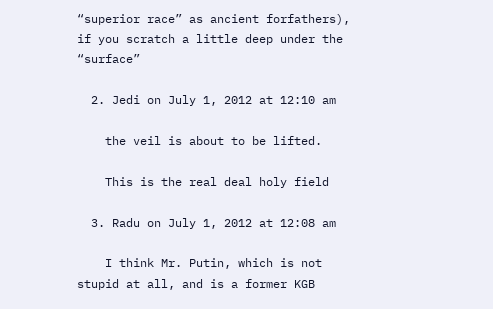“superior race” as ancient forfathers), if you scratch a little deep under the “surface”

  2. Jedi on July 1, 2012 at 12:10 am

    the veil is about to be lifted.

    This is the real deal holy field

  3. Radu on July 1, 2012 at 12:08 am

    I think Mr. Putin, which is not stupid at all, and is a former KGB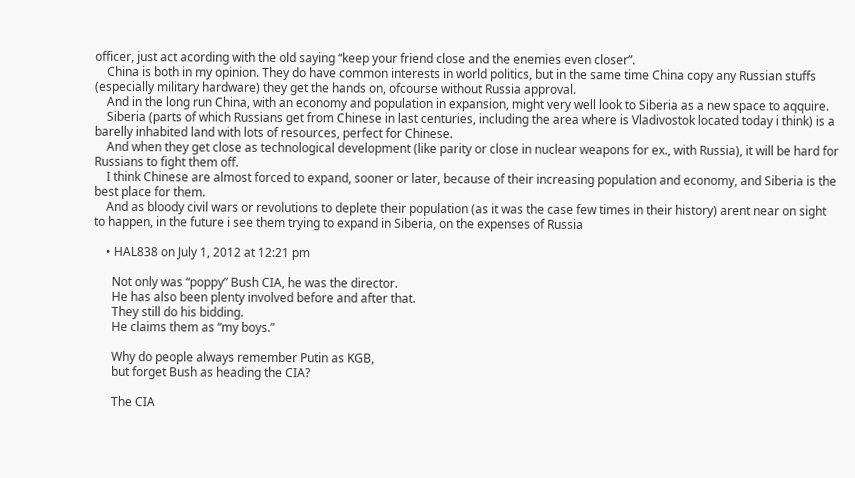officer, just act acording with the old saying “keep your friend close and the enemies even closer”.
    China is both in my opinion. They do have common interests in world politics, but in the same time China copy any Russian stuffs (especially military hardware) they get the hands on, ofcourse without Russia approval.
    And in the long run China, with an economy and population in expansion, might very well look to Siberia as a new space to aqquire.
    Siberia (parts of which Russians get from Chinese in last centuries, including the area where is Vladivostok located today i think) is a barelly inhabited land with lots of resources, perfect for Chinese.
    And when they get close as technological development (like parity or close in nuclear weapons for ex., with Russia), it will be hard for Russians to fight them off.
    I think Chinese are almost forced to expand, sooner or later, because of their increasing population and economy, and Siberia is the best place for them.
    And as bloody civil wars or revolutions to deplete their population (as it was the case few times in their history) arent near on sight to happen, in the future i see them trying to expand in Siberia, on the expenses of Russia

    • HAL838 on July 1, 2012 at 12:21 pm

      Not only was “poppy” Bush CIA, he was the director.
      He has also been plenty involved before and after that.
      They still do his bidding.
      He claims them as “my boys.”

      Why do people always remember Putin as KGB,
      but forget Bush as heading the CIA?

      The CIA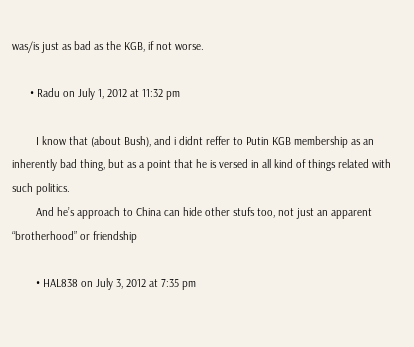was/is just as bad as the KGB, if not worse.

      • Radu on July 1, 2012 at 11:32 pm

        I know that (about Bush), and i didnt reffer to Putin KGB membership as an inherently bad thing, but as a point that he is versed in all kind of things related with such politics.
        And he’s approach to China can hide other stufs too, not just an apparent “brotherhood” or friendship

        • HAL838 on July 3, 2012 at 7:35 pm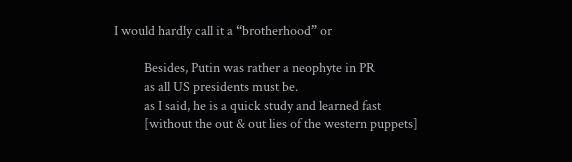I would hardly call it a “brotherhood” or

          Besides, Putin was rather a neophyte in PR
          as all US presidents must be.
          as I said, he is a quick study and learned fast
          [without the out & out lies of the western puppets]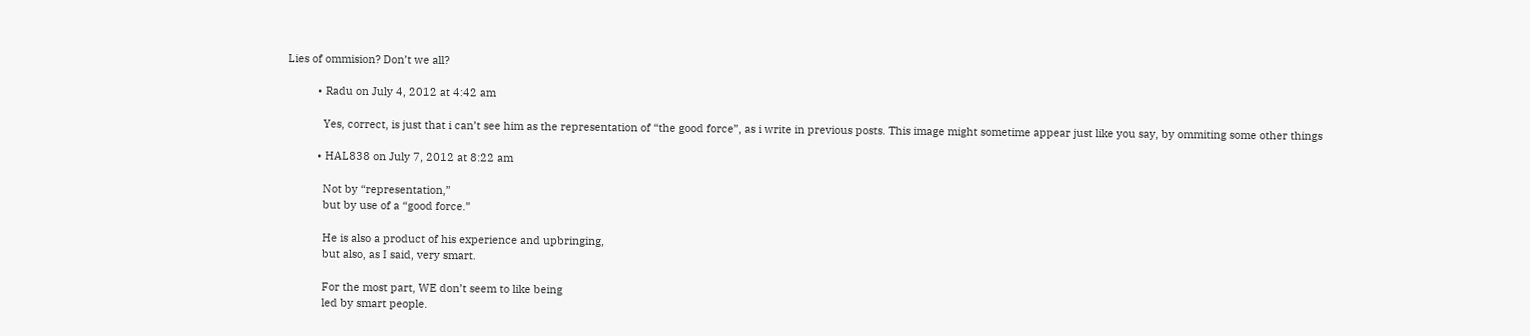Lies of ommision? Don’t we all?

          • Radu on July 4, 2012 at 4:42 am

            Yes, correct, is just that i can’t see him as the representation of “the good force”, as i write in previous posts. This image might sometime appear just like you say, by ommiting some other things

          • HAL838 on July 7, 2012 at 8:22 am

            Not by “representation,”
            but by use of a “good force.”

            He is also a product of his experience and upbringing,
            but also, as I said, very smart.

            For the most part, WE don’t seem to like being
            led by smart people.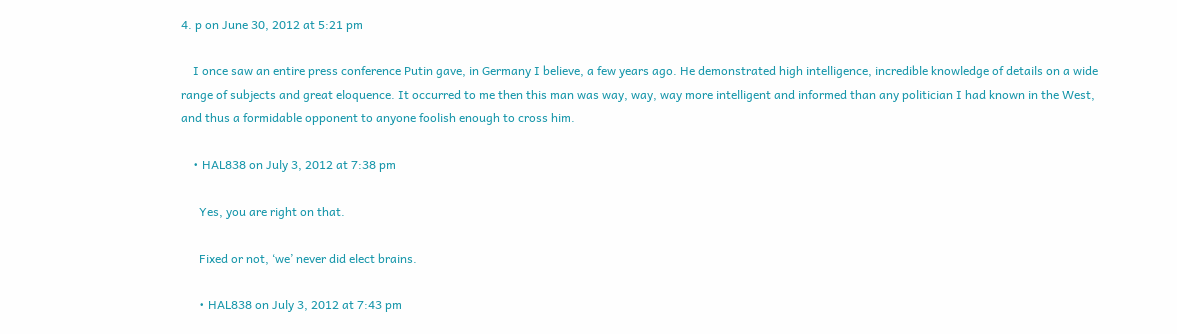4. p on June 30, 2012 at 5:21 pm

    I once saw an entire press conference Putin gave, in Germany I believe, a few years ago. He demonstrated high intelligence, incredible knowledge of details on a wide range of subjects and great eloquence. It occurred to me then this man was way, way, way more intelligent and informed than any politician I had known in the West, and thus a formidable opponent to anyone foolish enough to cross him.

    • HAL838 on July 3, 2012 at 7:38 pm

      Yes, you are right on that.

      Fixed or not, ‘we’ never did elect brains.

      • HAL838 on July 3, 2012 at 7:43 pm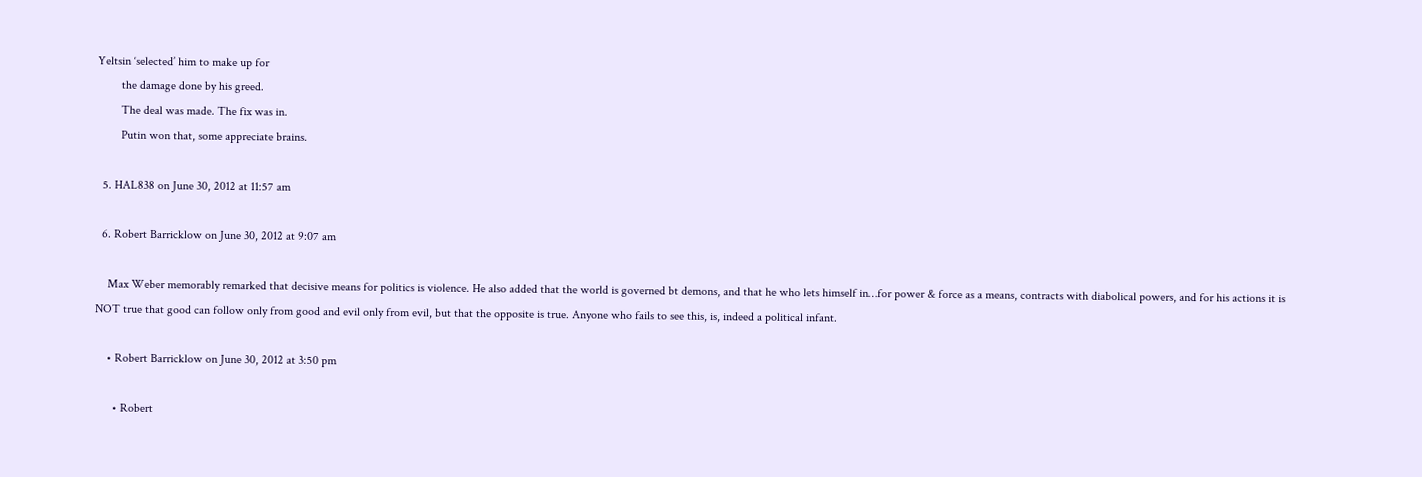Yeltsin ‘selected’ him to make up for
        the damage done by his greed.
        The deal was made. The fix was in.
        Putin won that, some appreciate brains.

  5. HAL838 on June 30, 2012 at 11:57 am

  6. Robert Barricklow on June 30, 2012 at 9:07 am

    Max Weber memorably remarked that decisive means for politics is violence. He also added that the world is governed bt demons, and that he who lets himself in…for power & force as a means, contracts with diabolical powers, and for his actions it is NOT true that good can follow only from good and evil only from evil, but that the opposite is true. Anyone who fails to see this, is, indeed a political infant.

    • Robert Barricklow on June 30, 2012 at 3:50 pm

      • Robert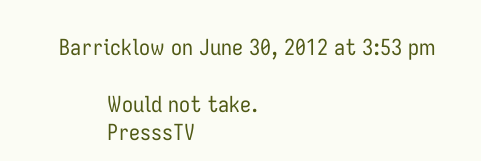Barricklow on June 30, 2012 at 3:53 pm

        Would not take.
        PresssTV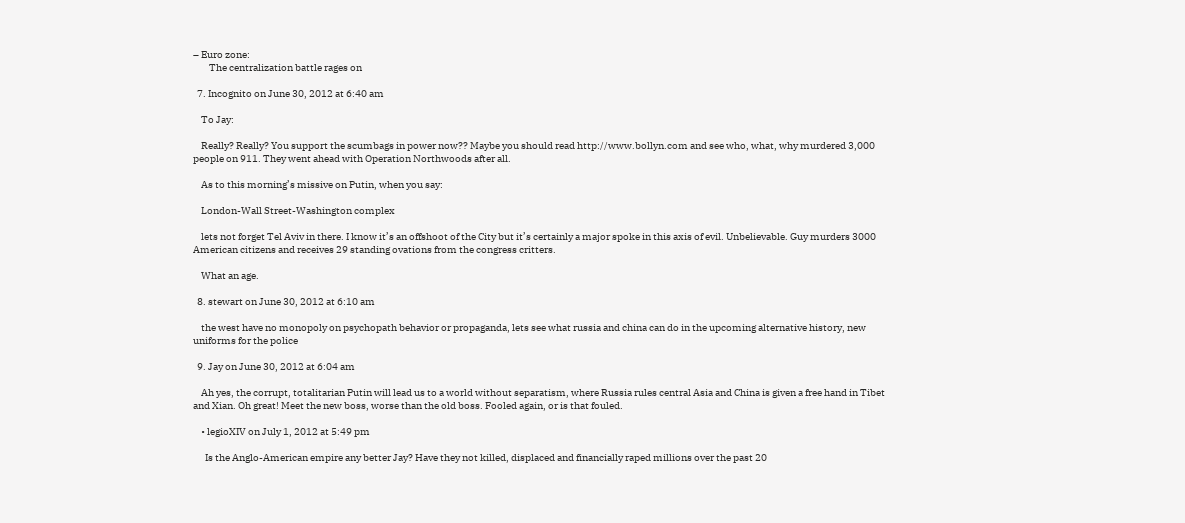– Euro zone:
        The centralization battle rages on

  7. Incognito on June 30, 2012 at 6:40 am

    To Jay:

    Really? Really? You support the scumbags in power now?? Maybe you should read http://www.bollyn.com and see who, what, why murdered 3,000 people on 911. They went ahead with Operation Northwoods after all.

    As to this morning’s missive on Putin, when you say:

    London-Wall Street-Washington complex

    lets not forget Tel Aviv in there. I know it’s an offshoot of the City but it’s certainly a major spoke in this axis of evil. Unbelievable. Guy murders 3000 American citizens and receives 29 standing ovations from the congress critters.

    What an age.

  8. stewart on June 30, 2012 at 6:10 am

    the west have no monopoly on psychopath behavior or propaganda, lets see what russia and china can do in the upcoming alternative history, new uniforms for the police

  9. Jay on June 30, 2012 at 6:04 am

    Ah yes, the corrupt, totalitarian Putin will lead us to a world without separatism, where Russia rules central Asia and China is given a free hand in Tibet and Xian. Oh great! Meet the new boss, worse than the old boss. Fooled again, or is that fouled.

    • legioXIV on July 1, 2012 at 5:49 pm

      Is the Anglo-American empire any better Jay? Have they not killed, displaced and financially raped millions over the past 20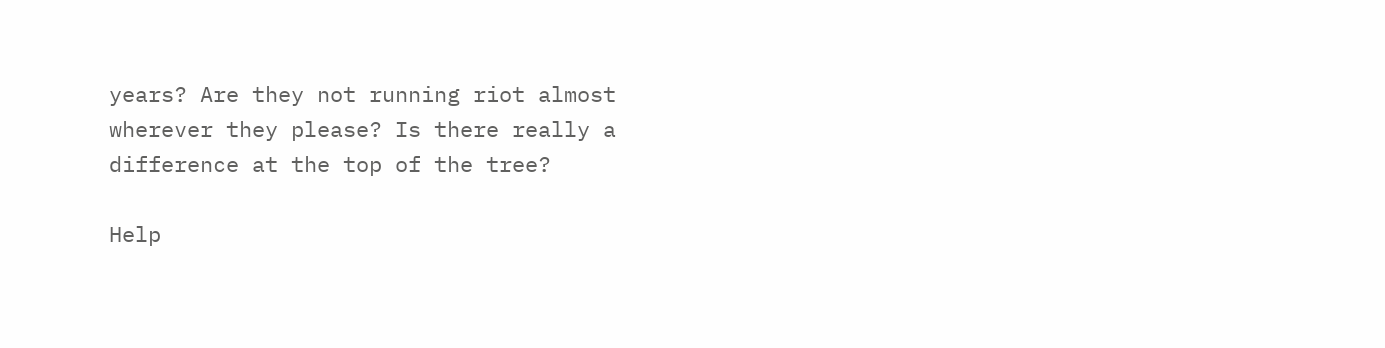years? Are they not running riot almost wherever they please? Is there really a difference at the top of the tree?

Help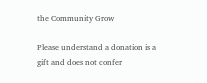the Community Grow

Please understand a donation is a gift and does not confer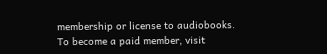membership or license to audiobooks. To become a paid member, visit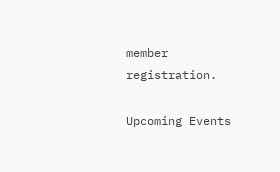member registration.

Upcoming Events